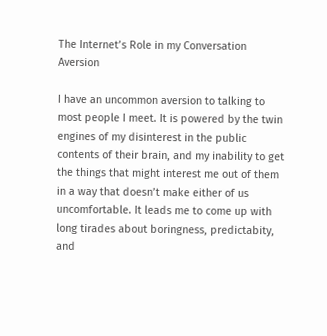The Internet’s Role in my Conversation Aversion

I have an uncommon aversion to talking to most people I meet. It is powered by the twin engines of my disinterest in the public contents of their brain, and my inability to get the things that might interest me out of them in a way that doesn’t make either of us uncomfortable. It leads me to come up with long tirades about boringness, predictabity, and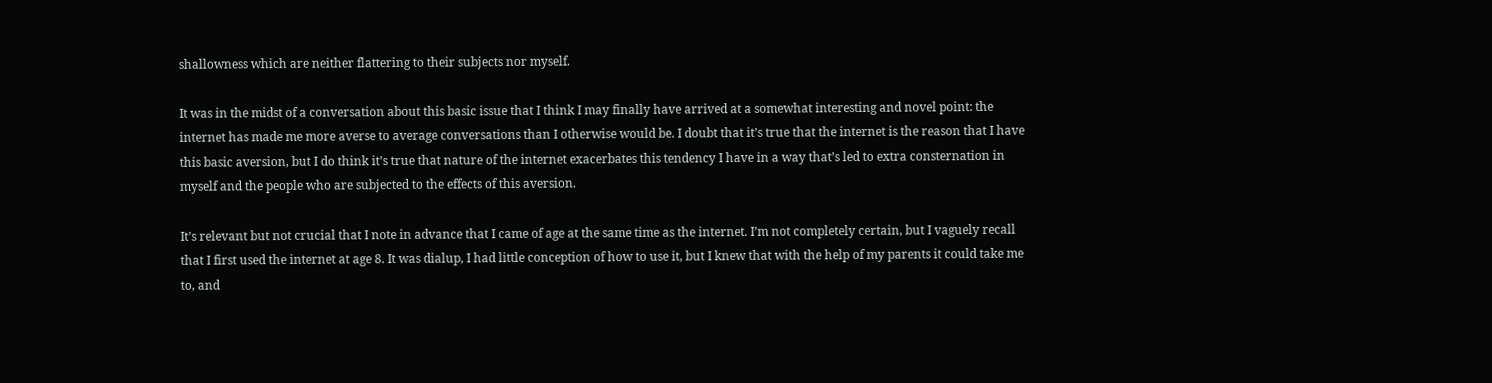shallowness which are neither flattering to their subjects nor myself.

It was in the midst of a conversation about this basic issue that I think I may finally have arrived at a somewhat interesting and novel point: the internet has made me more averse to average conversations than I otherwise would be. I doubt that it’s true that the internet is the reason that I have this basic aversion, but I do think it’s true that nature of the internet exacerbates this tendency I have in a way that’s led to extra consternation in myself and the people who are subjected to the effects of this aversion.

It’s relevant but not crucial that I note in advance that I came of age at the same time as the internet. I’m not completely certain, but I vaguely recall that I first used the internet at age 8. It was dialup, I had little conception of how to use it, but I knew that with the help of my parents it could take me to, and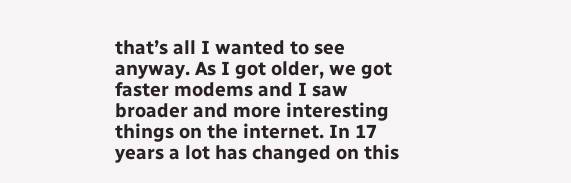that’s all I wanted to see anyway. As I got older, we got faster modems and I saw broader and more interesting things on the internet. In 17 years a lot has changed on this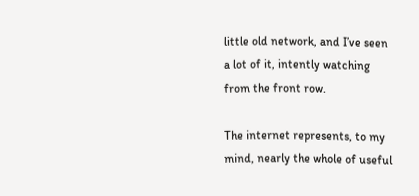little old network, and I’ve seen a lot of it, intently watching from the front row.

The internet represents, to my mind, nearly the whole of useful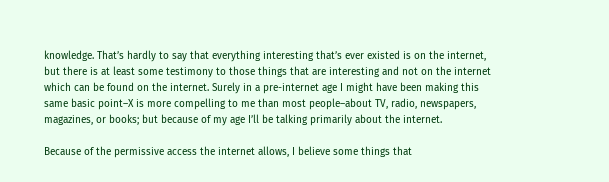knowledge. That’s hardly to say that everything interesting that’s ever existed is on the internet, but there is at least some testimony to those things that are interesting and not on the internet which can be found on the internet. Surely in a pre-internet age I might have been making this same basic point–X is more compelling to me than most people–about TV, radio, newspapers, magazines, or books; but because of my age I’ll be talking primarily about the internet.

Because of the permissive access the internet allows, I believe some things that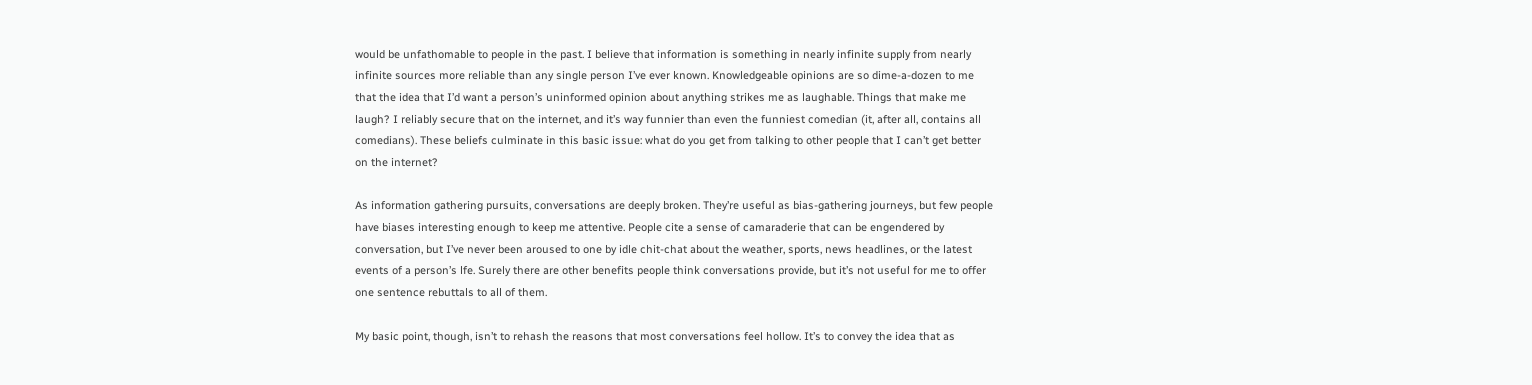would be unfathomable to people in the past. I believe that information is something in nearly infinite supply from nearly infinite sources more reliable than any single person I’ve ever known. Knowledgeable opinions are so dime-a-dozen to me that the idea that I’d want a person’s uninformed opinion about anything strikes me as laughable. Things that make me laugh? I reliably secure that on the internet, and it’s way funnier than even the funniest comedian (it, after all, contains all comedians). These beliefs culminate in this basic issue: what do you get from talking to other people that I can’t get better on the internet?

As information gathering pursuits, conversations are deeply broken. They’re useful as bias-gathering journeys, but few people have biases interesting enough to keep me attentive. People cite a sense of camaraderie that can be engendered by conversation, but I’ve never been aroused to one by idle chit-chat about the weather, sports, news headlines, or the latest events of a person’s lfe. Surely there are other benefits people think conversations provide, but it’s not useful for me to offer one sentence rebuttals to all of them.

My basic point, though, isn’t to rehash the reasons that most conversations feel hollow. It’s to convey the idea that as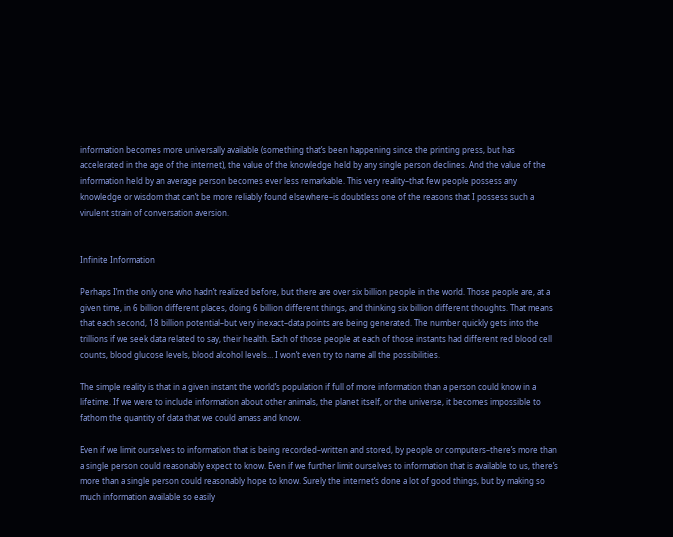information becomes more universally available (something that’s been happening since the printing press, but has accelerated in the age of the internet), the value of the knowledge held by any single person declines. And the value of the information held by an average person becomes ever less remarkable. This very reality–that few people possess any knowledge or wisdom that can’t be more reliably found elsewhere–is doubtless one of the reasons that I possess such a virulent strain of conversation aversion.


Infinite Information

Perhaps I’m the only one who hadn’t realized before, but there are over six billion people in the world. Those people are, at a given time, in 6 billion different places, doing 6 billion different things, and thinking six billion different thoughts. That means that each second, 18 billion potential–but very inexact–data points are being generated. The number quickly gets into the trillions if we seek data related to say, their health. Each of those people at each of those instants had different red blood cell counts, blood glucose levels, blood alcohol levels… I won’t even try to name all the possibilities.

The simple reality is that in a given instant the world’s population if full of more information than a person could know in a lifetime. If we were to include information about other animals, the planet itself, or the universe, it becomes impossible to fathom the quantity of data that we could amass and know.

Even if we limit ourselves to information that is being recorded–written and stored, by people or computers–there’s more than a single person could reasonably expect to know. Even if we further limit ourselves to information that is available to us, there’s more than a single person could reasonably hope to know. Surely the internet’s done a lot of good things, but by making so much information available so easily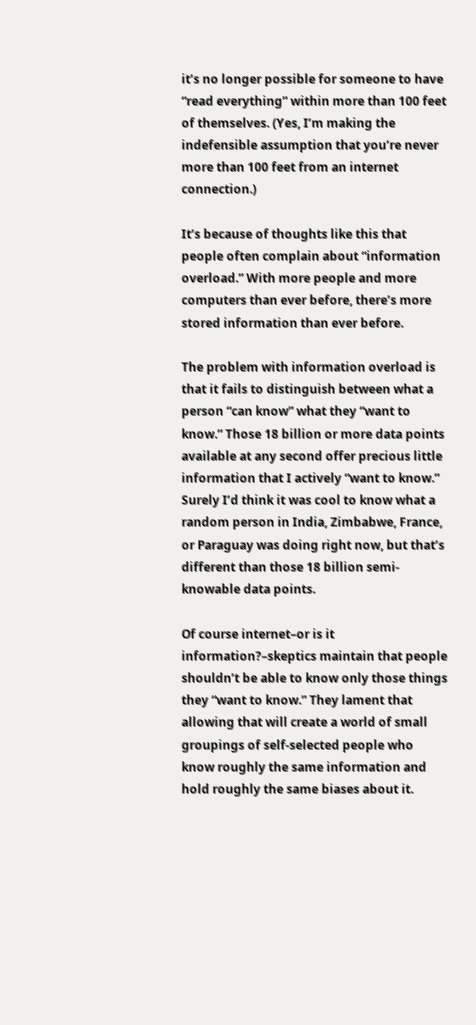it’s no longer possible for someone to have “read everything” within more than 100 feet of themselves. (Yes, I’m making the indefensible assumption that you’re never more than 100 feet from an internet connection.)

It’s because of thoughts like this that people often complain about “information overload.” With more people and more computers than ever before, there’s more stored information than ever before.

The problem with information overload is that it fails to distinguish between what a person “can know” what they “want to know.” Those 18 billion or more data points available at any second offer precious little information that I actively “want to know.” Surely I’d think it was cool to know what a random person in India, Zimbabwe, France, or Paraguay was doing right now, but that’s different than those 18 billion semi-knowable data points.

Of course internet–or is it information?–skeptics maintain that people shouldn’t be able to know only those things they “want to know.” They lament that allowing that will create a world of small groupings of self-selected people who know roughly the same information and hold roughly the same biases about it.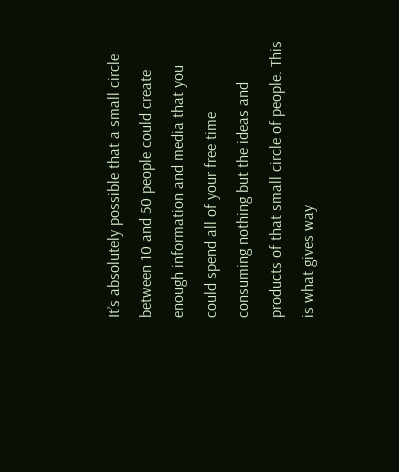It’s absolutely possible that a small circle between 10 and 50 people could create enough information and media that you could spend all of your free time consuming nothing but the ideas and products of that small circle of people. This is what gives way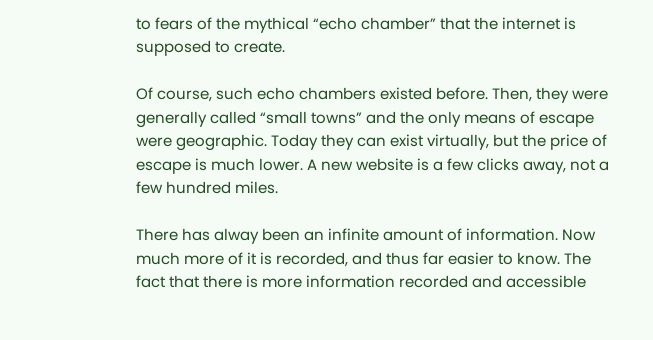to fears of the mythical “echo chamber” that the internet is supposed to create.

Of course, such echo chambers existed before. Then, they were generally called “small towns” and the only means of escape were geographic. Today they can exist virtually, but the price of escape is much lower. A new website is a few clicks away, not a few hundred miles.

There has alway been an infinite amount of information. Now much more of it is recorded, and thus far easier to know. The fact that there is more information recorded and accessible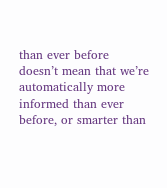than ever before doesn’t mean that we’re automatically more informed than ever before, or smarter than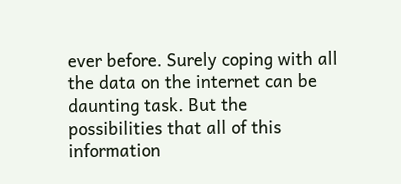ever before. Surely coping with all the data on the internet can be daunting task. But the possibilities that all of this information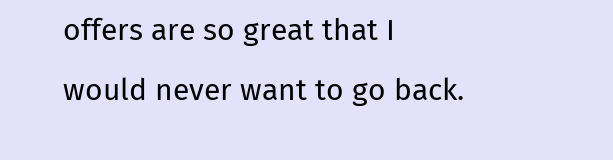offers are so great that I would never want to go back.